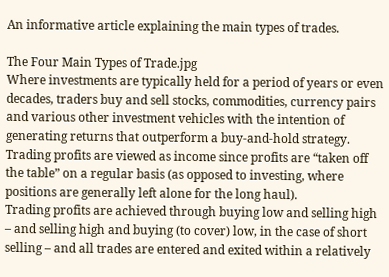An informative article explaining the main types of trades.

The Four Main Types of Trade.jpg
Where investments are typically held for a period of years or even decades, traders buy and sell stocks, commodities, currency pairs and various other investment vehicles with the intention of generating returns that outperform a buy-and-hold strategy.
Trading profits are viewed as income since profits are “taken off the table” on a regular basis (as opposed to investing, where positions are generally left alone for the long haul).
Trading profits are achieved through buying low and selling high – and selling high and buying (to cover) low, in the case of short selling – and all trades are entered and exited within a relatively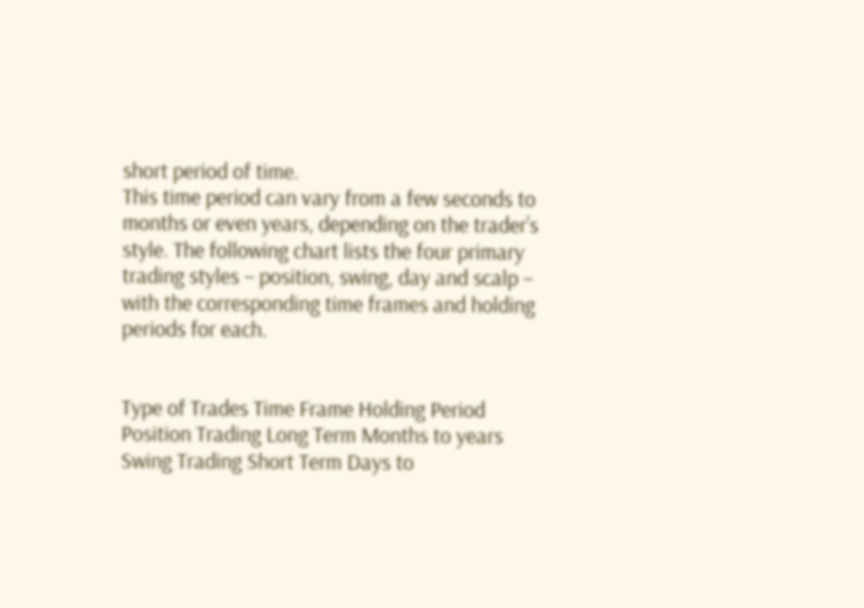short period of time.
This time period can vary from a few seconds to months or even years, depending on the trader’s style. The following chart lists the four primary trading styles – position, swing, day and scalp – with the corresponding time frames and holding periods for each.


Type of Trades Time Frame Holding Period
Position Trading Long Term Months to years
Swing Trading Short Term Days to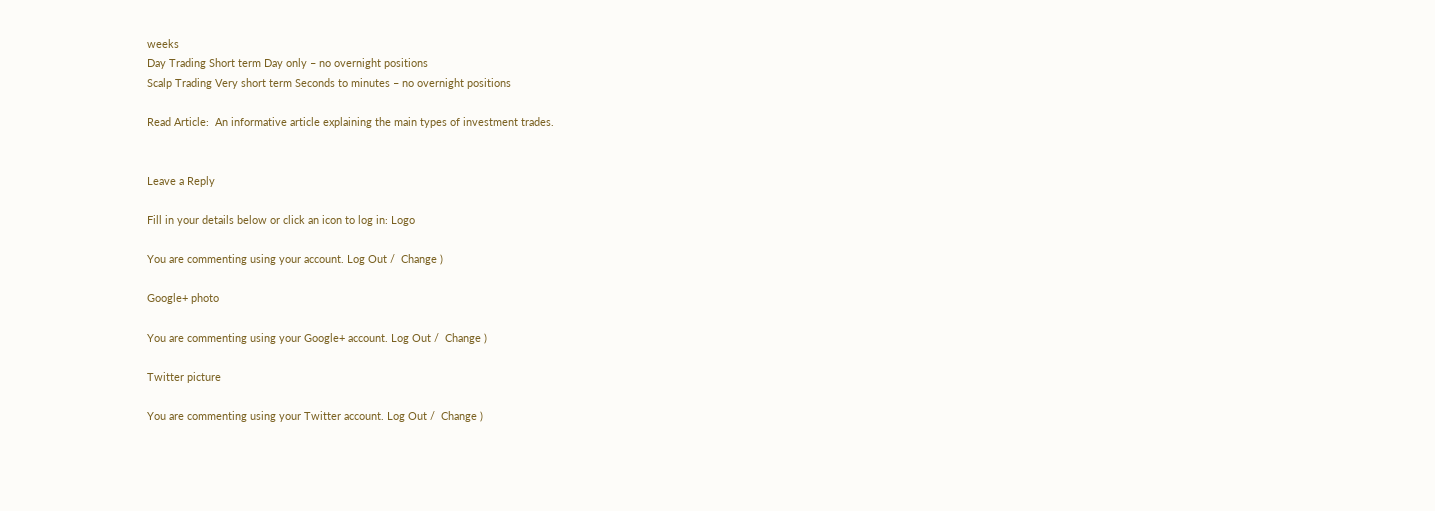weeks
Day Trading Short term Day only – no overnight positions
Scalp Trading Very short term Seconds to minutes – no overnight positions

Read Article:  An informative article explaining the main types of investment trades.


Leave a Reply

Fill in your details below or click an icon to log in: Logo

You are commenting using your account. Log Out /  Change )

Google+ photo

You are commenting using your Google+ account. Log Out /  Change )

Twitter picture

You are commenting using your Twitter account. Log Out /  Change )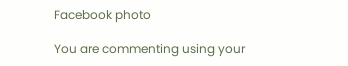Facebook photo

You are commenting using your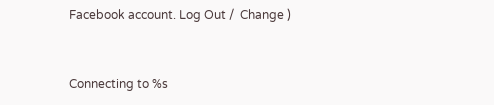Facebook account. Log Out /  Change )


Connecting to %s